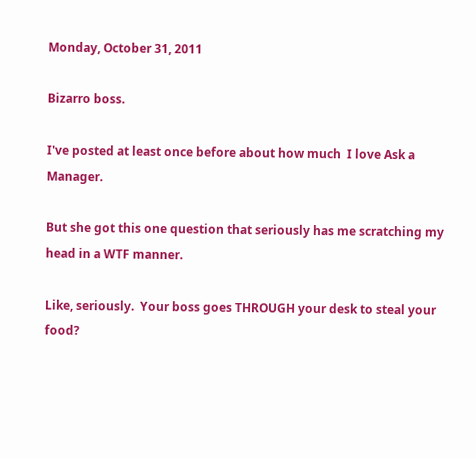Monday, October 31, 2011

Bizarro boss.

I've posted at least once before about how much  I love Ask a Manager.

But she got this one question that seriously has me scratching my head in a WTF manner.

Like, seriously.  Your boss goes THROUGH your desk to steal your food?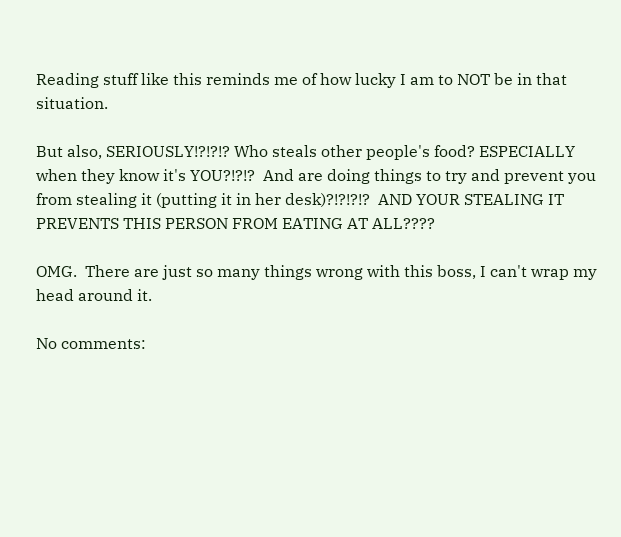Reading stuff like this reminds me of how lucky I am to NOT be in that situation.

But also, SERIOUSLY!?!?!? Who steals other people's food? ESPECIALLY when they know it's YOU?!?!?  And are doing things to try and prevent you from stealing it (putting it in her desk)?!?!?!?  AND YOUR STEALING IT PREVENTS THIS PERSON FROM EATING AT ALL????

OMG.  There are just so many things wrong with this boss, I can't wrap my head around it.

No comments: